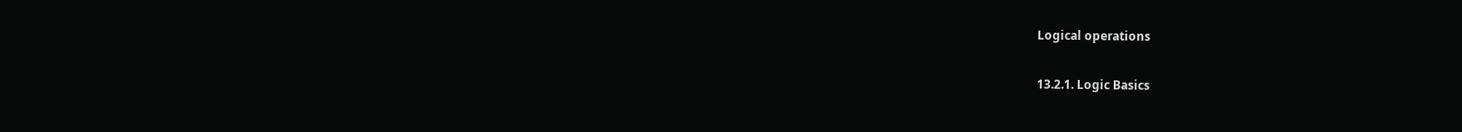Logical operations

13.2.1. Logic Basics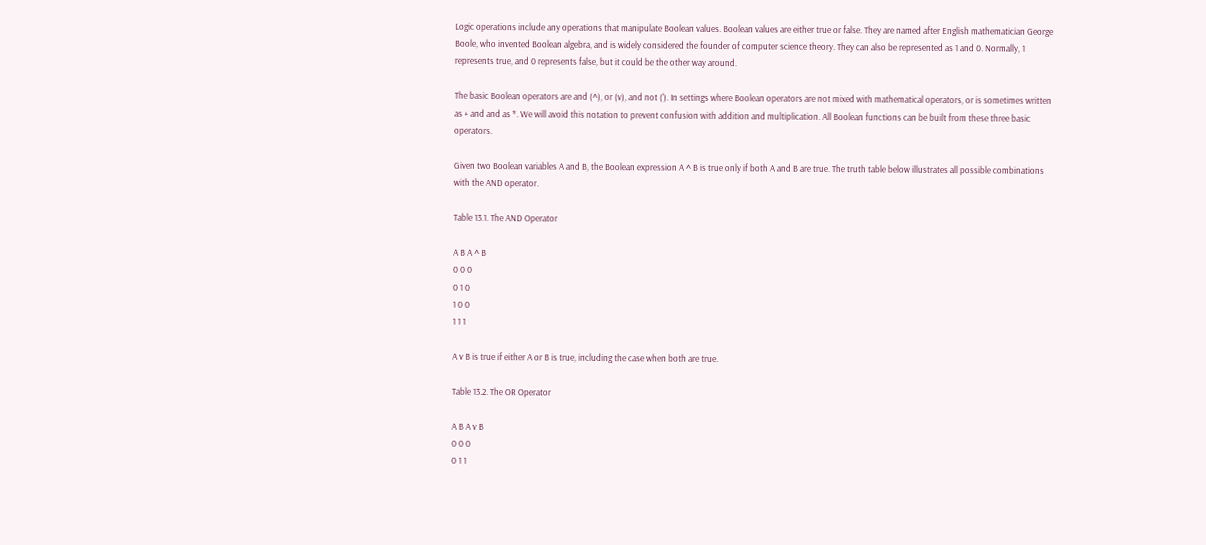Logic operations include any operations that manipulate Boolean values. Boolean values are either true or false. They are named after English mathematician George Boole, who invented Boolean algebra, and is widely considered the founder of computer science theory. They can also be represented as 1 and 0. Normally, 1 represents true, and 0 represents false, but it could be the other way around.

The basic Boolean operators are and (^), or (v), and not (‘). In settings where Boolean operators are not mixed with mathematical operators, or is sometimes written as + and and as *. We will avoid this notation to prevent confusion with addition and multiplication. All Boolean functions can be built from these three basic operators.

Given two Boolean variables A and B, the Boolean expression A ^ B is true only if both A and B are true. The truth table below illustrates all possible combinations with the AND operator.

Table 13.1. The AND Operator

A B A ^ B
0 0 0
0 1 0
1 0 0
1 1 1

A v B is true if either A or B is true, including the case when both are true.

Table 13.2. The OR Operator

A B A v B
0 0 0
0 1 1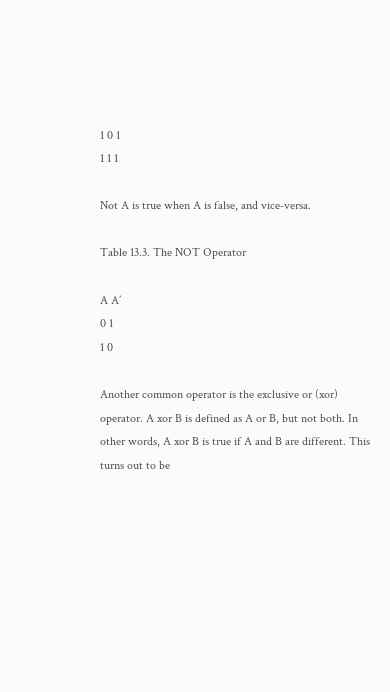1 0 1
1 1 1

Not A is true when A is false, and vice-versa.

Table 13.3. The NOT Operator

A A’
0 1
1 0

Another common operator is the exclusive or (xor) operator. A xor B is defined as A or B, but not both. In other words, A xor B is true if A and B are different. This turns out to be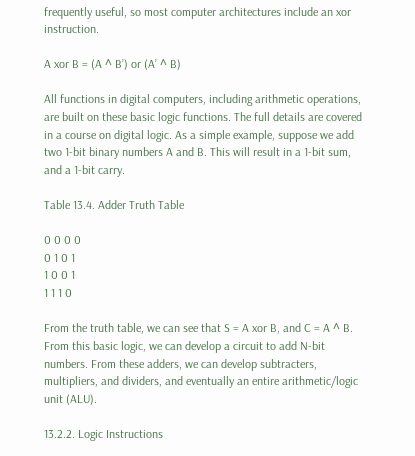frequently useful, so most computer architectures include an xor instruction.

A xor B = (A ^ B’) or (A’ ^ B)

All functions in digital computers, including arithmetic operations, are built on these basic logic functions. The full details are covered in a course on digital logic. As a simple example, suppose we add two 1-bit binary numbers A and B. This will result in a 1-bit sum, and a 1-bit carry.

Table 13.4. Adder Truth Table

0 0 0 0
0 1 0 1
1 0 0 1
1 1 1 0

From the truth table, we can see that S = A xor B, and C = A ^ B. From this basic logic, we can develop a circuit to add N-bit numbers. From these adders, we can develop subtracters, multipliers, and dividers, and eventually an entire arithmetic/logic unit (ALU).

13.2.2. Logic Instructions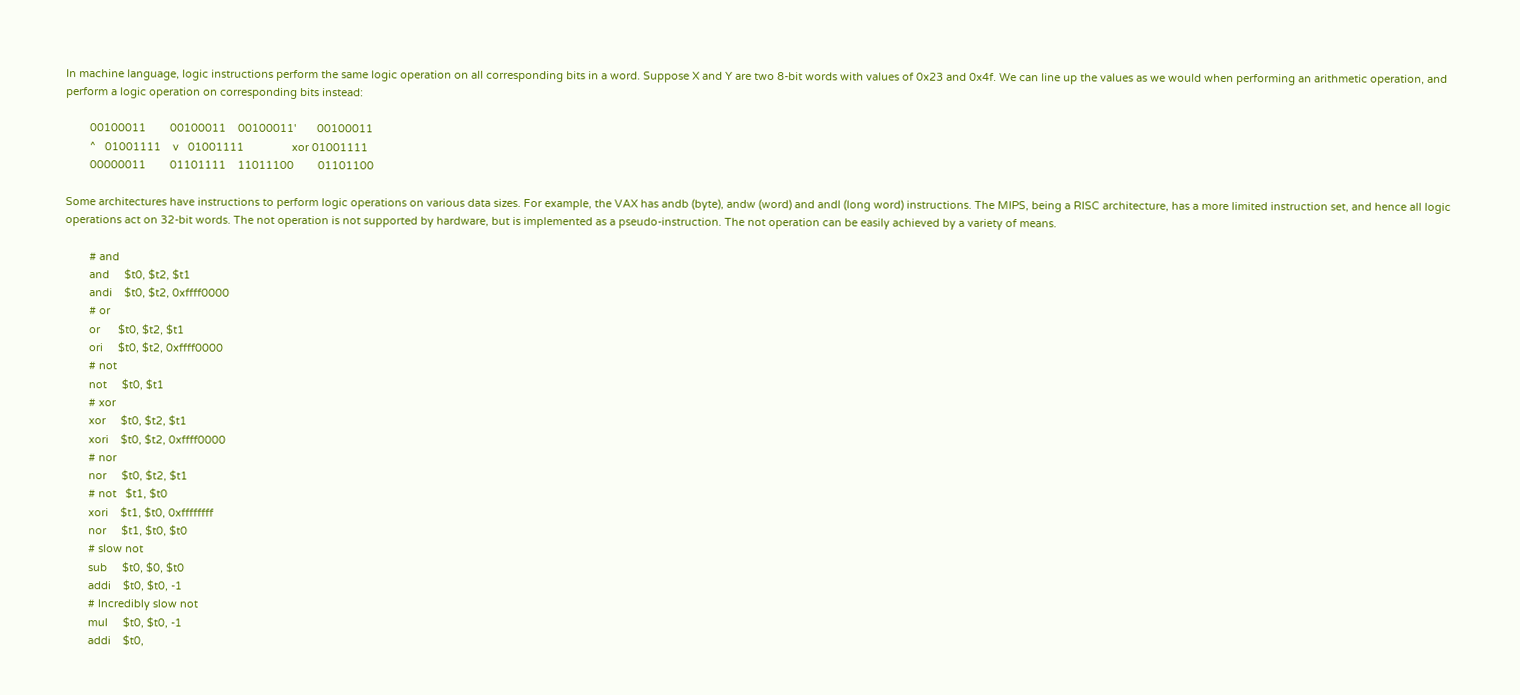In machine language, logic instructions perform the same logic operation on all corresponding bits in a word. Suppose X and Y are two 8-bit words with values of 0x23 and 0x4f. We can line up the values as we would when performing an arithmetic operation, and perform a logic operation on corresponding bits instead:

        00100011        00100011    00100011'       00100011
        ^   01001111    v   01001111                xor 01001111
        00000011        01101111    11011100        01101100

Some architectures have instructions to perform logic operations on various data sizes. For example, the VAX has andb (byte), andw (word) and andl (long word) instructions. The MIPS, being a RISC architecture, has a more limited instruction set, and hence all logic operations act on 32-bit words. The not operation is not supported by hardware, but is implemented as a pseudo-instruction. The not operation can be easily achieved by a variety of means.

        # and
        and     $t0, $t2, $t1
        andi    $t0, $t2, 0xffff0000
        # or
        or      $t0, $t2, $t1
        ori     $t0, $t2, 0xffff0000
        # not
        not     $t0, $t1
        # xor
        xor     $t0, $t2, $t1
        xori    $t0, $t2, 0xffff0000
        # nor
        nor     $t0, $t2, $t1
        # not   $t1, $t0
        xori    $t1, $t0, 0xffffffff
        nor     $t1, $t0, $t0
        # slow not
        sub     $t0, $0, $t0
        addi    $t0, $t0, -1
        # Incredibly slow not
        mul     $t0, $t0, -1
        addi    $t0,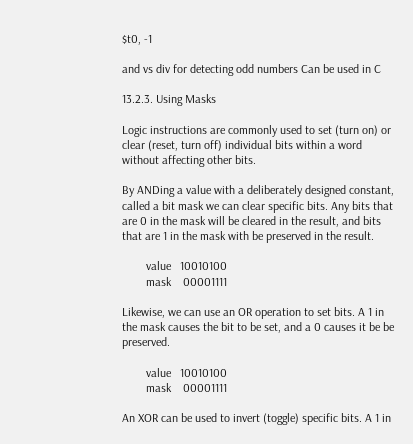$t0, -1

and vs div for detecting odd numbers Can be used in C

13.2.3. Using Masks

Logic instructions are commonly used to set (turn on) or clear (reset, turn off) individual bits within a word without affecting other bits.

By ANDing a value with a deliberately designed constant, called a bit mask we can clear specific bits. Any bits that are 0 in the mask will be cleared in the result, and bits that are 1 in the mask with be preserved in the result.

        value   10010100
        mask    00001111

Likewise, we can use an OR operation to set bits. A 1 in the mask causes the bit to be set, and a 0 causes it be be preserved.

        value   10010100
        mask    00001111

An XOR can be used to invert (toggle) specific bits. A 1 in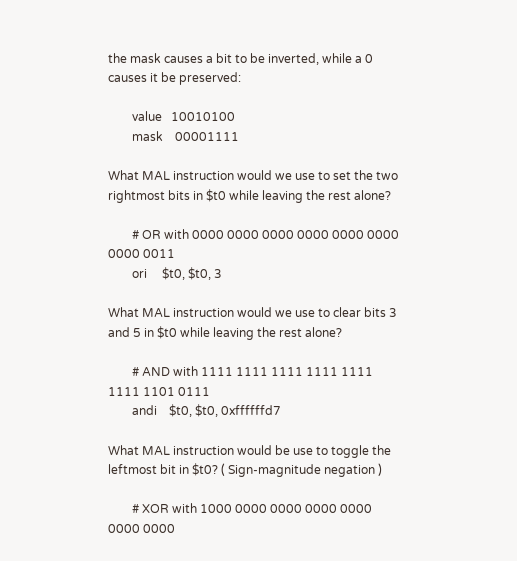the mask causes a bit to be inverted, while a 0 causes it be preserved:

        value   10010100
        mask    00001111

What MAL instruction would we use to set the two rightmost bits in $t0 while leaving the rest alone?

        # OR with 0000 0000 0000 0000 0000 0000 0000 0011
        ori     $t0, $t0, 3

What MAL instruction would we use to clear bits 3 and 5 in $t0 while leaving the rest alone?

        # AND with 1111 1111 1111 1111 1111 1111 1101 0111
        andi    $t0, $t0, 0xffffffd7

What MAL instruction would be use to toggle the leftmost bit in $t0? ( Sign-magnitude negation )

        # XOR with 1000 0000 0000 0000 0000 0000 0000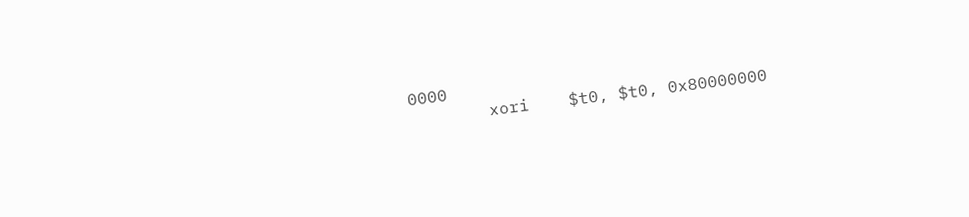0000
        xori    $t0, $t0, 0x80000000